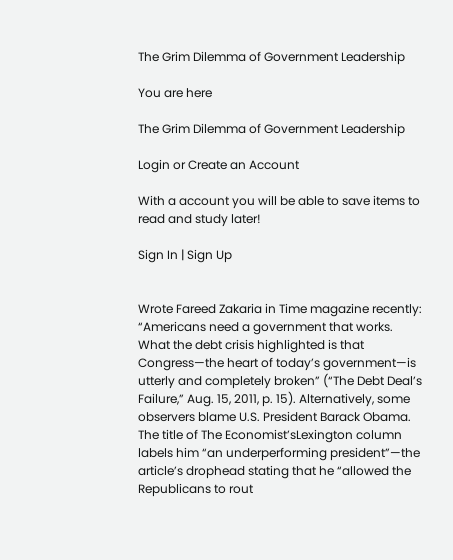The Grim Dilemma of Government Leadership

You are here

The Grim Dilemma of Government Leadership

Login or Create an Account

With a account you will be able to save items to read and study later!

Sign In | Sign Up


Wrote Fareed Zakaria in Time magazine recently: “Americans need a government that works. What the debt crisis highlighted is that Congress—the heart of today’s government—is utterly and completely broken” (“The Debt Deal’s Failure,” Aug. 15, 2011, p. 15). Alternatively, some observers blame U.S. President Barack Obama. The title of The Economist’sLexington column labels him “an underperforming president”—the article’s drophead stating that he “allowed the Republicans to rout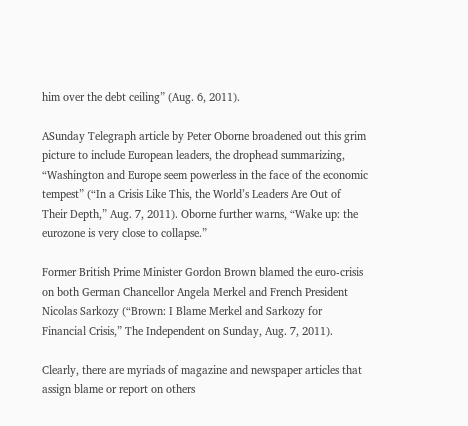him over the debt ceiling” (Aug. 6, 2011).

ASunday Telegraph article by Peter Oborne broadened out this grim picture to include European leaders, the drophead summarizing, “Washington and Europe seem powerless in the face of the economic tempest” (“In a Crisis Like This, the World’s Leaders Are Out of Their Depth,” Aug. 7, 2011). Oborne further warns, “Wake up: the eurozone is very close to collapse.”

Former British Prime Minister Gordon Brown blamed the euro-crisis on both German Chancellor Angela Merkel and French President Nicolas Sarkozy (“Brown: I Blame Merkel and Sarkozy for Financial Crisis,” The Independent on Sunday, Aug. 7, 2011).

Clearly, there are myriads of magazine and newspaper articles that assign blame or report on others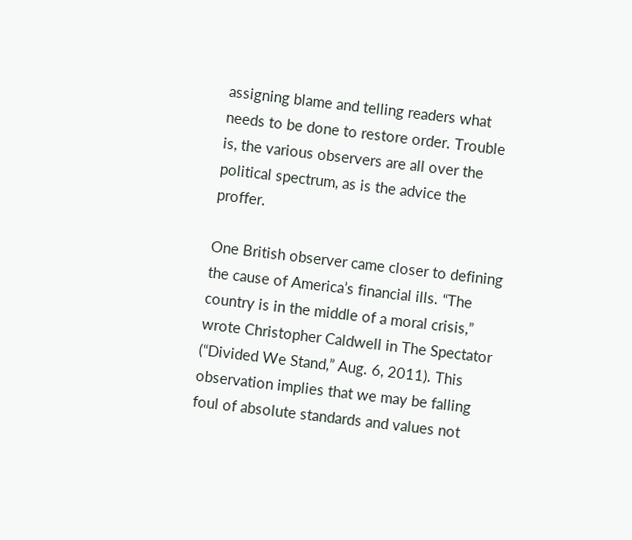assigning blame and telling readers what needs to be done to restore order. Trouble is, the various observers are all over the political spectrum, as is the advice the proffer.

One British observer came closer to defining the cause of America’s financial ills. “The country is in the middle of a moral crisis,” wrote Christopher Caldwell in The Spectator (“Divided We Stand,” Aug. 6, 2011). This observation implies that we may be falling foul of absolute standards and values not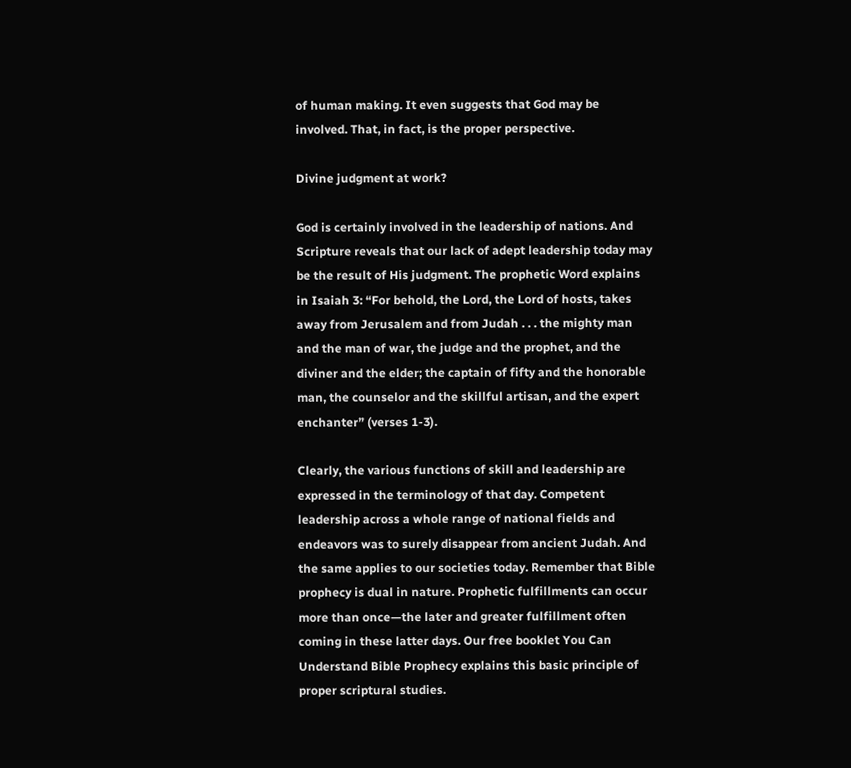of human making. It even suggests that God may be involved. That, in fact, is the proper perspective.

Divine judgment at work?

God is certainly involved in the leadership of nations. And Scripture reveals that our lack of adept leadership today may be the result of His judgment. The prophetic Word explains in Isaiah 3: “For behold, the Lord, the Lord of hosts, takes away from Jerusalem and from Judah . . . the mighty man and the man of war, the judge and the prophet, and the diviner and the elder; the captain of fifty and the honorable man, the counselor and the skillful artisan, and the expert enchanter” (verses 1-3).

Clearly, the various functions of skill and leadership are expressed in the terminology of that day. Competent leadership across a whole range of national fields and endeavors was to surely disappear from ancient Judah. And the same applies to our societies today. Remember that Bible prophecy is dual in nature. Prophetic fulfillments can occur more than once—the later and greater fulfillment often coming in these latter days. Our free booklet You Can Understand Bible Prophecy explains this basic principle of proper scriptural studies.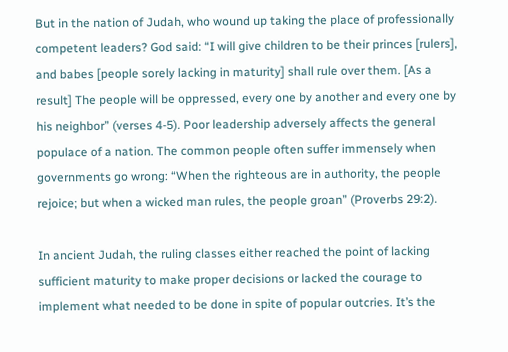But in the nation of Judah, who wound up taking the place of professionally competent leaders? God said: “I will give children to be their princes [rulers], and babes [people sorely lacking in maturity] shall rule over them. [As a result] The people will be oppressed, every one by another and every one by his neighbor” (verses 4-5). Poor leadership adversely affects the general populace of a nation. The common people often suffer immensely when governments go wrong: “When the righteous are in authority, the people rejoice; but when a wicked man rules, the people groan” (Proverbs 29:2).

In ancient Judah, the ruling classes either reached the point of lacking sufficient maturity to make proper decisions or lacked the courage to implement what needed to be done in spite of popular outcries. It’s the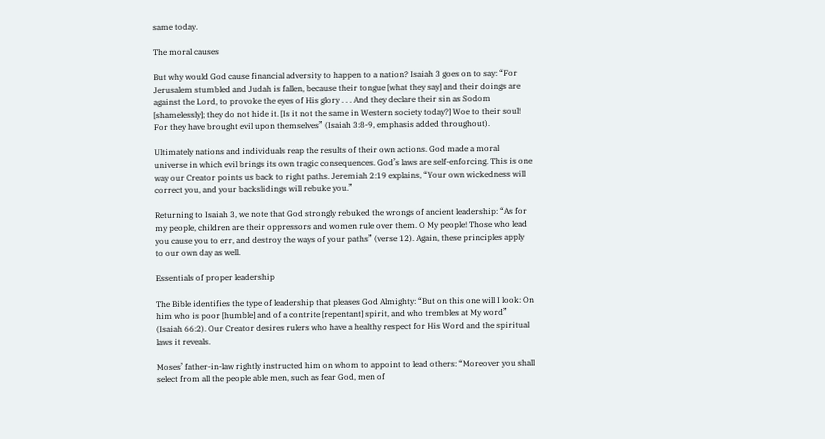same today.

The moral causes

But why would God cause financial adversity to happen to a nation? Isaiah 3 goes on to say: “For Jerusalem stumbled and Judah is fallen, because their tongue [what they say] and their doings are against the Lord, to provoke the eyes of His glory . . . And they declare their sin as Sodom [shamelessly]; they do not hide it. [Is it not the same in Western society today?] Woe to their soul! For they have brought evil upon themselves” (Isaiah 3:8-9, emphasis added throughout).

Ultimately nations and individuals reap the results of their own actions. God made a moral universe in which evil brings its own tragic consequences. God’s laws are self-enforcing. This is one way our Creator points us back to right paths. Jeremiah 2:19 explains, “Your own wickedness will correct you, and your backslidings will rebuke you.”

Returning to Isaiah 3, we note that God strongly rebuked the wrongs of ancient leadership: “As for my people, children are their oppressors and women rule over them. O My people! Those who lead you cause you to err, and destroy the ways of your paths” (verse 12). Again, these principles apply to our own day as well.

Essentials of proper leadership

The Bible identifies the type of leadership that pleases God Almighty: “But on this one will I look: On him who is poor [humble] and of a contrite [repentant] spirit, and who trembles at My word” (Isaiah 66:2). Our Creator desires rulers who have a healthy respect for His Word and the spiritual laws it reveals.

Moses’ father-in-law rightly instructed him on whom to appoint to lead others: “Moreover you shall select from all the people able men, such as fear God, men of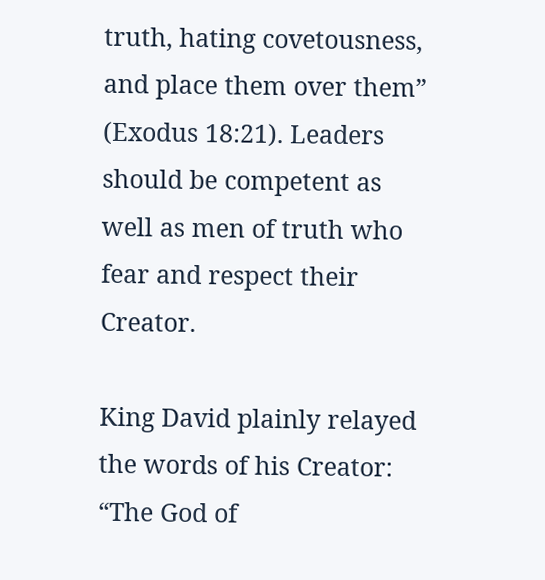truth, hating covetousness, and place them over them” (Exodus 18:21). Leaders should be competent as well as men of truth who fear and respect their Creator.

King David plainly relayed the words of his Creator: “The God of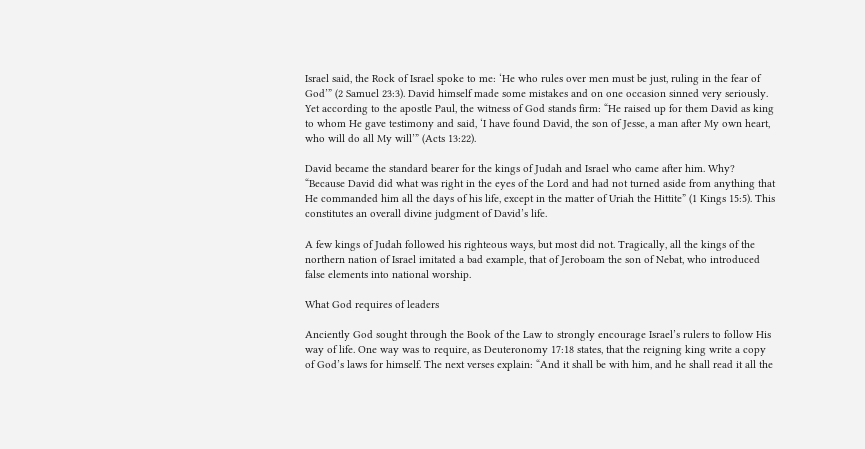Israel said, the Rock of Israel spoke to me: ‘He who rules over men must be just, ruling in the fear of God’” (2 Samuel 23:3). David himself made some mistakes and on one occasion sinned very seriously. Yet according to the apostle Paul, the witness of God stands firm: “He raised up for them David as king to whom He gave testimony and said, ‘I have found David, the son of Jesse, a man after My own heart, who will do all My will’” (Acts 13:22).

David became the standard bearer for the kings of Judah and Israel who came after him. Why? “Because David did what was right in the eyes of the Lord and had not turned aside from anything that He commanded him all the days of his life, except in the matter of Uriah the Hittite” (1 Kings 15:5). This constitutes an overall divine judgment of David’s life.

A few kings of Judah followed his righteous ways, but most did not. Tragically, all the kings of the northern nation of Israel imitated a bad example, that of Jeroboam the son of Nebat, who introduced false elements into national worship.

What God requires of leaders

Anciently God sought through the Book of the Law to strongly encourage Israel’s rulers to follow His way of life. One way was to require, as Deuteronomy 17:18 states, that the reigning king write a copy of God’s laws for himself. The next verses explain: “And it shall be with him, and he shall read it all the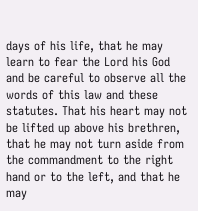days of his life, that he may learn to fear the Lord his God and be careful to observe all the words of this law and these statutes. That his heart may not be lifted up above his brethren, that he may not turn aside from the commandment to the right hand or to the left, and that he may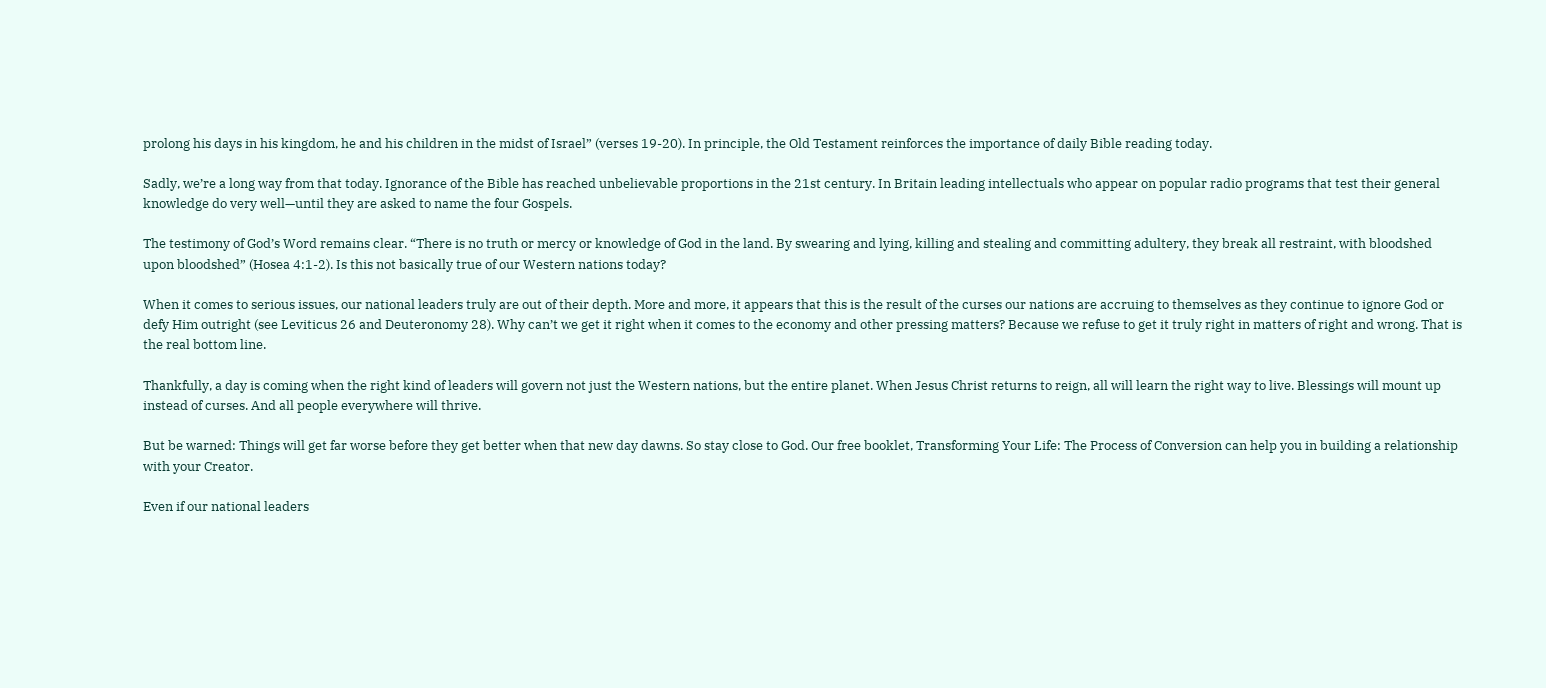prolong his days in his kingdom, he and his children in the midst of Israel” (verses 19-20). In principle, the Old Testament reinforces the importance of daily Bible reading today.

Sadly, we’re a long way from that today. Ignorance of the Bible has reached unbelievable proportions in the 21st century. In Britain leading intellectuals who appear on popular radio programs that test their general knowledge do very well—until they are asked to name the four Gospels.

The testimony of God’s Word remains clear. “There is no truth or mercy or knowledge of God in the land. By swearing and lying, killing and stealing and committing adultery, they break all restraint, with bloodshed upon bloodshed” (Hosea 4:1-2). Is this not basically true of our Western nations today?

When it comes to serious issues, our national leaders truly are out of their depth. More and more, it appears that this is the result of the curses our nations are accruing to themselves as they continue to ignore God or defy Him outright (see Leviticus 26 and Deuteronomy 28). Why can’t we get it right when it comes to the economy and other pressing matters? Because we refuse to get it truly right in matters of right and wrong. That is the real bottom line.

Thankfully, a day is coming when the right kind of leaders will govern not just the Western nations, but the entire planet. When Jesus Christ returns to reign, all will learn the right way to live. Blessings will mount up instead of curses. And all people everywhere will thrive.

But be warned: Things will get far worse before they get better when that new day dawns. So stay close to God. Our free booklet, Transforming Your Life: The Process of Conversion can help you in building a relationship with your Creator.

Even if our national leaders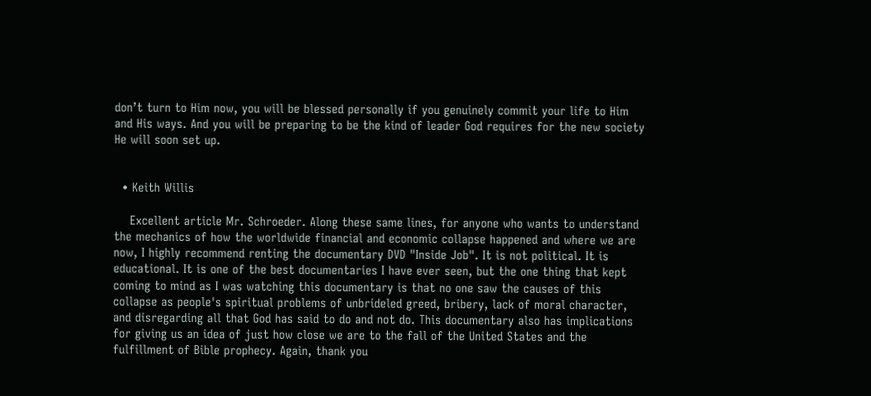don’t turn to Him now, you will be blessed personally if you genuinely commit your life to Him and His ways. And you will be preparing to be the kind of leader God requires for the new society He will soon set up.


  • Keith Willis

    Excellent article Mr. Schroeder. Along these same lines, for anyone who wants to understand the mechanics of how the worldwide financial and economic collapse happened and where we are now, I highly recommend renting the documentary DVD "Inside Job". It is not political. It is educational. It is one of the best documentaries I have ever seen, but the one thing that kept coming to mind as I was watching this documentary is that no one saw the causes of this collapse as people's spiritual problems of unbrideled greed, bribery, lack of moral character, and disregarding all that God has said to do and not do. This documentary also has implications for giving us an idea of just how close we are to the fall of the United States and the fulfillment of Bible prophecy. Again, thank you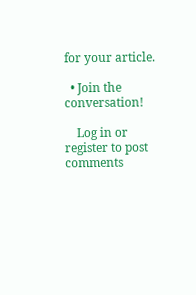for your article.

  • Join the conversation!

    Log in or register to post comments